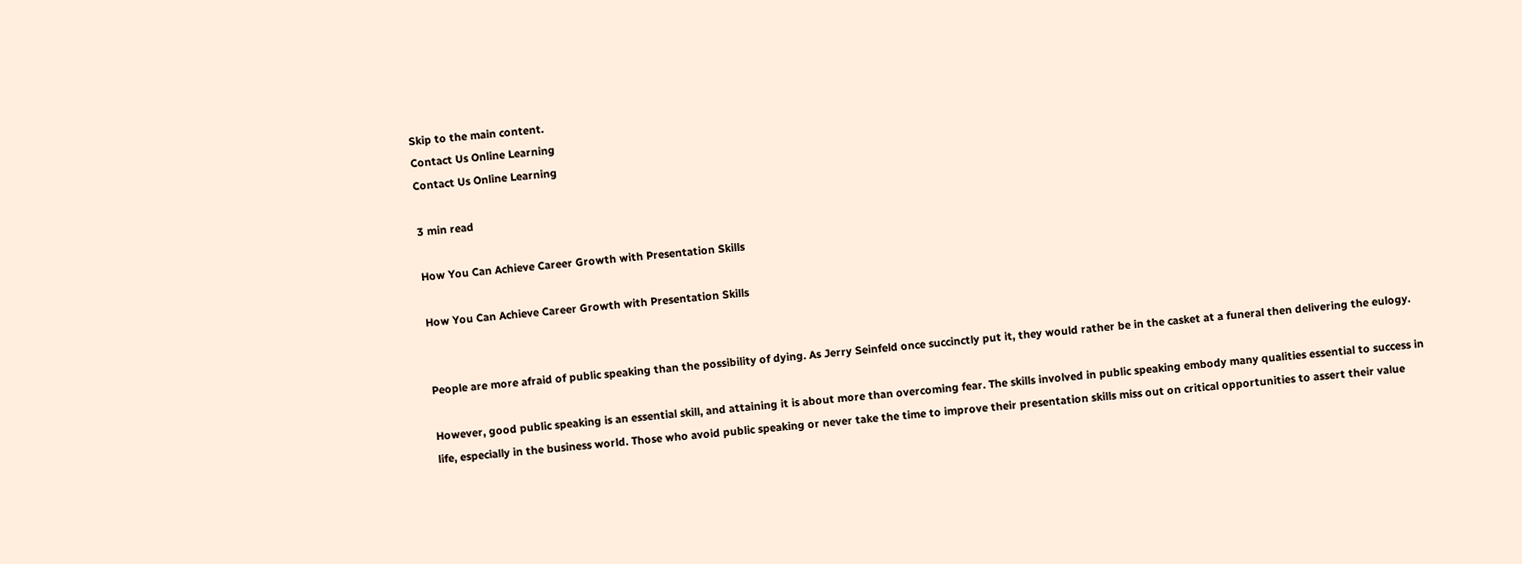Skip to the main content.
Contact Us Online Learning
Contact Us Online Learning

3 min read

How You Can Achieve Career Growth with Presentation Skills

How You Can Achieve Career Growth with Presentation Skills


People are more afraid of public speaking than the possibility of dying. As Jerry Seinfeld once succinctly put it, they would rather be in the casket at a funeral then delivering the eulogy.

However, good public speaking is an essential skill, and attaining it is about more than overcoming fear. The skills involved in public speaking embody many qualities essential to success in life, especially in the business world. Those who avoid public speaking or never take the time to improve their presentation skills miss out on critical opportunities to assert their value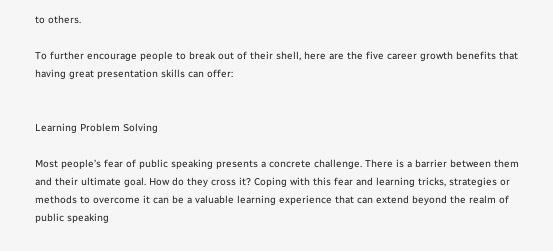to others.

To further encourage people to break out of their shell, here are the five career growth benefits that having great presentation skills can offer:


Learning Problem Solving

Most people’s fear of public speaking presents a concrete challenge. There is a barrier between them and their ultimate goal. How do they cross it? Coping with this fear and learning tricks, strategies or methods to overcome it can be a valuable learning experience that can extend beyond the realm of public speaking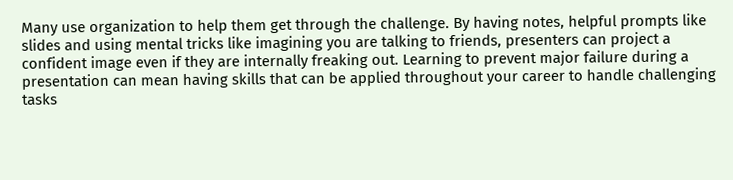Many use organization to help them get through the challenge. By having notes, helpful prompts like slides and using mental tricks like imagining you are talking to friends, presenters can project a confident image even if they are internally freaking out. Learning to prevent major failure during a presentation can mean having skills that can be applied throughout your career to handle challenging tasks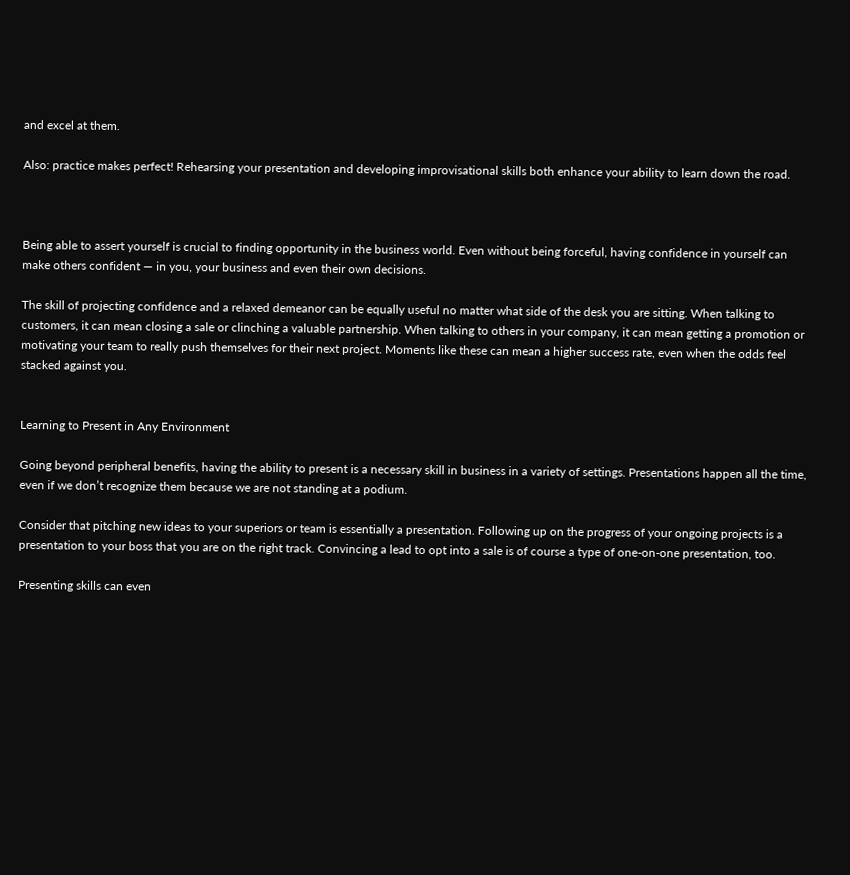and excel at them.

Also: practice makes perfect! Rehearsing your presentation and developing improvisational skills both enhance your ability to learn down the road.



Being able to assert yourself is crucial to finding opportunity in the business world. Even without being forceful, having confidence in yourself can make others confident — in you, your business and even their own decisions.

The skill of projecting confidence and a relaxed demeanor can be equally useful no matter what side of the desk you are sitting. When talking to customers, it can mean closing a sale or clinching a valuable partnership. When talking to others in your company, it can mean getting a promotion or motivating your team to really push themselves for their next project. Moments like these can mean a higher success rate, even when the odds feel stacked against you.


Learning to Present in Any Environment

Going beyond peripheral benefits, having the ability to present is a necessary skill in business in a variety of settings. Presentations happen all the time, even if we don’t recognize them because we are not standing at a podium.

Consider that pitching new ideas to your superiors or team is essentially a presentation. Following up on the progress of your ongoing projects is a presentation to your boss that you are on the right track. Convincing a lead to opt into a sale is of course a type of one-on-one presentation, too.

Presenting skills can even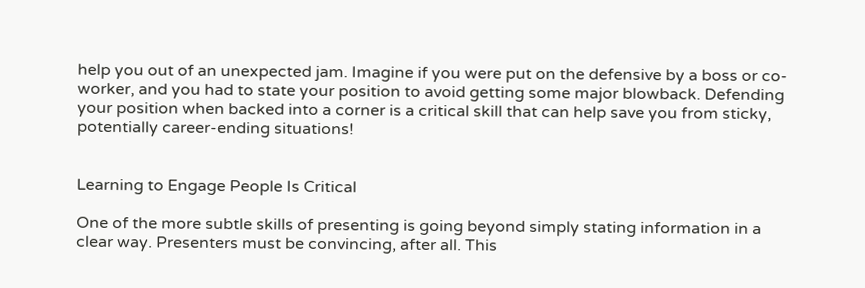help you out of an unexpected jam. Imagine if you were put on the defensive by a boss or co-worker, and you had to state your position to avoid getting some major blowback. Defending your position when backed into a corner is a critical skill that can help save you from sticky, potentially career-ending situations!


Learning to Engage People Is Critical

One of the more subtle skills of presenting is going beyond simply stating information in a clear way. Presenters must be convincing, after all. This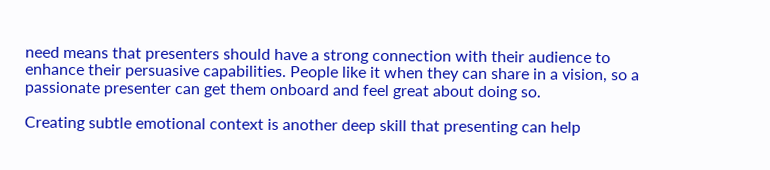need means that presenters should have a strong connection with their audience to enhance their persuasive capabilities. People like it when they can share in a vision, so a passionate presenter can get them onboard and feel great about doing so.

Creating subtle emotional context is another deep skill that presenting can help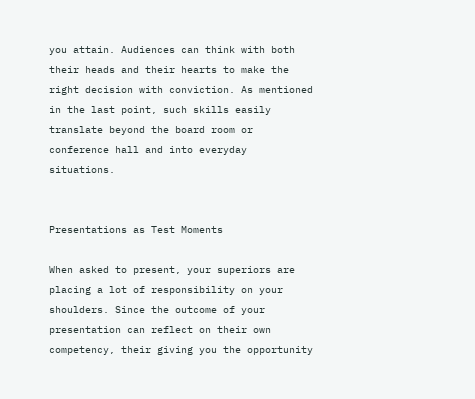you attain. Audiences can think with both their heads and their hearts to make the right decision with conviction. As mentioned in the last point, such skills easily translate beyond the board room or conference hall and into everyday situations.


Presentations as Test Moments

When asked to present, your superiors are placing a lot of responsibility on your shoulders. Since the outcome of your presentation can reflect on their own competency, their giving you the opportunity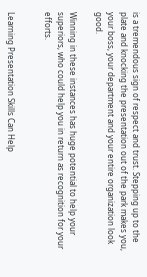is a tremendous sign of respect and trust. Stepping up to the plate and knocking the presentation out of the park makes you, your boss, your department and your entire organization look good.

Winning in these instances has huge potential to help your superiors, who could help you in return as recognition for your efforts.


Learning Presentation Skills Can Help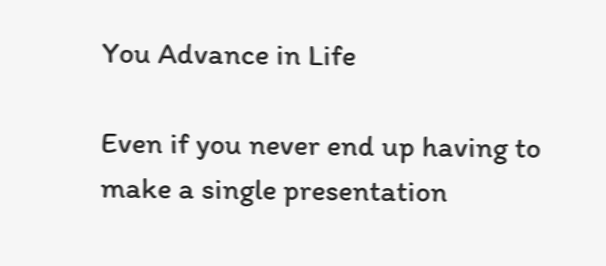You Advance in Life

Even if you never end up having to make a single presentation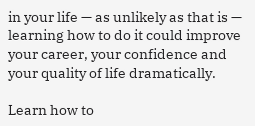in your life — as unlikely as that is — learning how to do it could improve your career, your confidence and your quality of life dramatically.

Learn how to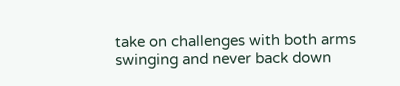take on challenges with both arms swinging and never back down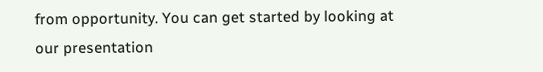from opportunity. You can get started by looking at our presentation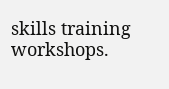skills training workshops.